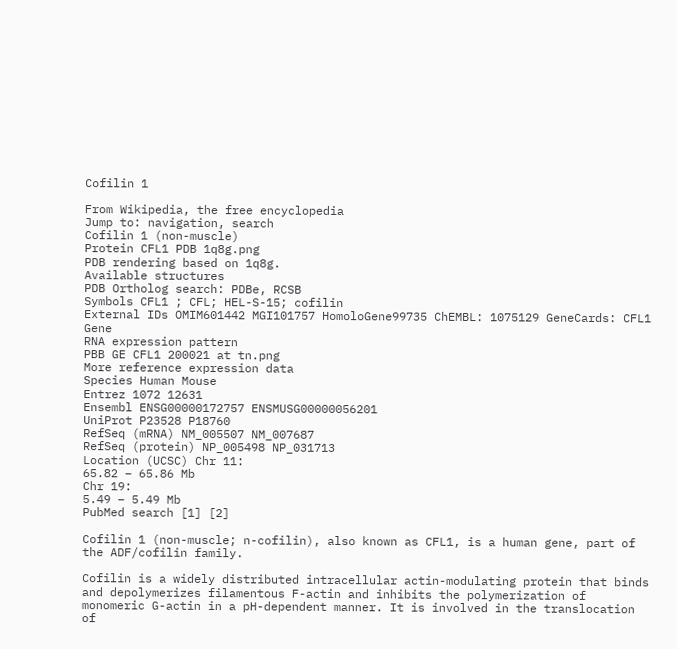Cofilin 1

From Wikipedia, the free encyclopedia
Jump to: navigation, search
Cofilin 1 (non-muscle)
Protein CFL1 PDB 1q8g.png
PDB rendering based on 1q8g.
Available structures
PDB Ortholog search: PDBe, RCSB
Symbols CFL1 ; CFL; HEL-S-15; cofilin
External IDs OMIM601442 MGI101757 HomoloGene99735 ChEMBL: 1075129 GeneCards: CFL1 Gene
RNA expression pattern
PBB GE CFL1 200021 at tn.png
More reference expression data
Species Human Mouse
Entrez 1072 12631
Ensembl ENSG00000172757 ENSMUSG00000056201
UniProt P23528 P18760
RefSeq (mRNA) NM_005507 NM_007687
RefSeq (protein) NP_005498 NP_031713
Location (UCSC) Chr 11:
65.82 – 65.86 Mb
Chr 19:
5.49 – 5.49 Mb
PubMed search [1] [2]

Cofilin 1 (non-muscle; n-cofilin), also known as CFL1, is a human gene, part of the ADF/cofilin family.

Cofilin is a widely distributed intracellular actin-modulating protein that binds and depolymerizes filamentous F-actin and inhibits the polymerization of monomeric G-actin in a pH-dependent manner. It is involved in the translocation of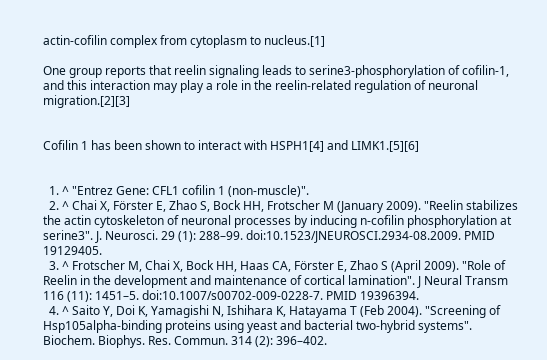actin-cofilin complex from cytoplasm to nucleus.[1]

One group reports that reelin signaling leads to serine3-phosphorylation of cofilin-1, and this interaction may play a role in the reelin-related regulation of neuronal migration.[2][3]


Cofilin 1 has been shown to interact with HSPH1[4] and LIMK1.[5][6]


  1. ^ "Entrez Gene: CFL1 cofilin 1 (non-muscle)".
  2. ^ Chai X, Förster E, Zhao S, Bock HH, Frotscher M (January 2009). "Reelin stabilizes the actin cytoskeleton of neuronal processes by inducing n-cofilin phosphorylation at serine3". J. Neurosci. 29 (1): 288–99. doi:10.1523/JNEUROSCI.2934-08.2009. PMID 19129405.
  3. ^ Frotscher M, Chai X, Bock HH, Haas CA, Förster E, Zhao S (April 2009). "Role of Reelin in the development and maintenance of cortical lamination". J Neural Transm 116 (11): 1451–5. doi:10.1007/s00702-009-0228-7. PMID 19396394.
  4. ^ Saito Y, Doi K, Yamagishi N, Ishihara K, Hatayama T (Feb 2004). "Screening of Hsp105alpha-binding proteins using yeast and bacterial two-hybrid systems". Biochem. Biophys. Res. Commun. 314 (2): 396–402.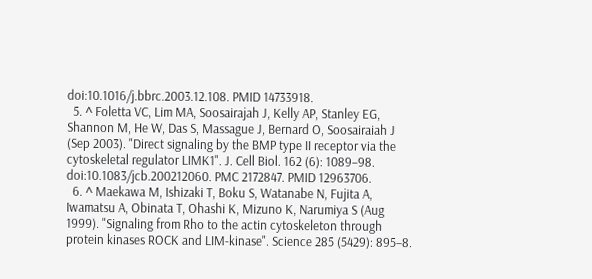doi:10.1016/j.bbrc.2003.12.108. PMID 14733918.
  5. ^ Foletta VC, Lim MA, Soosairajah J, Kelly AP, Stanley EG, Shannon M, He W, Das S, Massague J, Bernard O, Soosairaiah J (Sep 2003). "Direct signaling by the BMP type II receptor via the cytoskeletal regulator LIMK1". J. Cell Biol. 162 (6): 1089–98. doi:10.1083/jcb.200212060. PMC 2172847. PMID 12963706.
  6. ^ Maekawa M, Ishizaki T, Boku S, Watanabe N, Fujita A, Iwamatsu A, Obinata T, Ohashi K, Mizuno K, Narumiya S (Aug 1999). "Signaling from Rho to the actin cytoskeleton through protein kinases ROCK and LIM-kinase". Science 285 (5429): 895–8.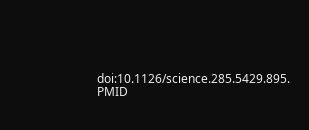doi:10.1126/science.285.5429.895. PMID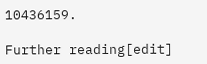10436159.

Further reading[edit]